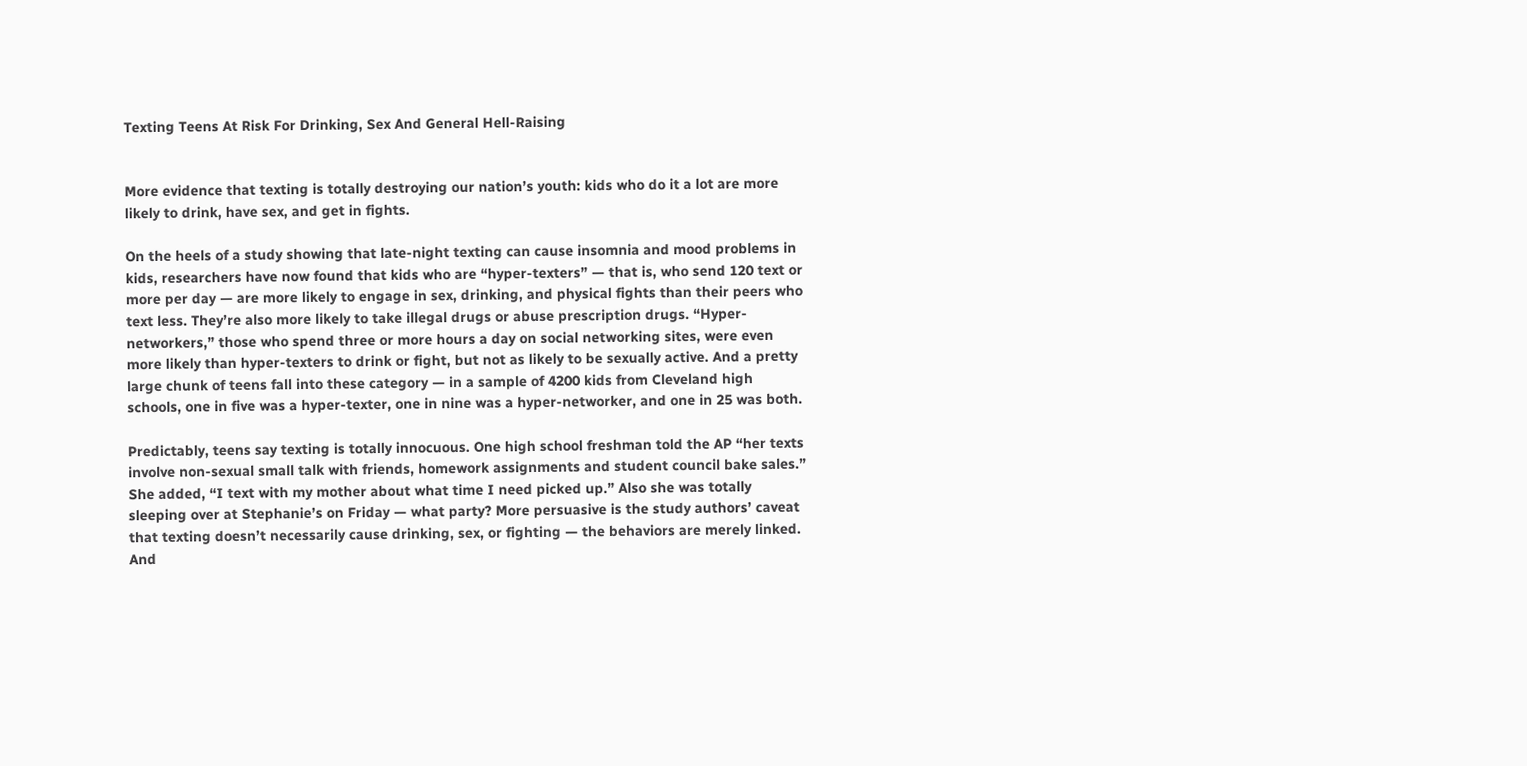Texting Teens At Risk For Drinking, Sex And General Hell-Raising


More evidence that texting is totally destroying our nation’s youth: kids who do it a lot are more likely to drink, have sex, and get in fights.

On the heels of a study showing that late-night texting can cause insomnia and mood problems in kids, researchers have now found that kids who are “hyper-texters” — that is, who send 120 text or more per day — are more likely to engage in sex, drinking, and physical fights than their peers who text less. They’re also more likely to take illegal drugs or abuse prescription drugs. “Hyper-networkers,” those who spend three or more hours a day on social networking sites, were even more likely than hyper-texters to drink or fight, but not as likely to be sexually active. And a pretty large chunk of teens fall into these category — in a sample of 4200 kids from Cleveland high schools, one in five was a hyper-texter, one in nine was a hyper-networker, and one in 25 was both.

Predictably, teens say texting is totally innocuous. One high school freshman told the AP “her texts involve non-sexual small talk with friends, homework assignments and student council bake sales.” She added, “I text with my mother about what time I need picked up.” Also she was totally sleeping over at Stephanie’s on Friday — what party? More persuasive is the study authors’ caveat that texting doesn’t necessarily cause drinking, sex, or fighting — the behaviors are merely linked. And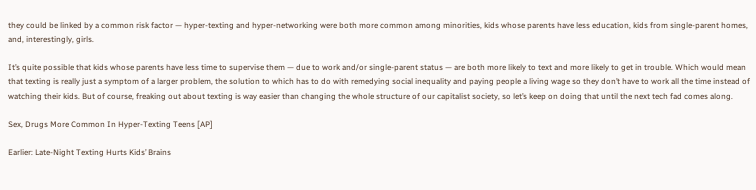they could be linked by a common risk factor — hyper-texting and hyper-networking were both more common among minorities, kids whose parents have less education, kids from single-parent homes, and, interestingly, girls.

It’s quite possible that kids whose parents have less time to supervise them — due to work and/or single-parent status — are both more likely to text and more likely to get in trouble. Which would mean that texting is really just a symptom of a larger problem, the solution to which has to do with remedying social inequality and paying people a living wage so they don’t have to work all the time instead of watching their kids. But of course, freaking out about texting is way easier than changing the whole structure of our capitalist society, so let’s keep on doing that until the next tech fad comes along.

Sex, Drugs More Common In Hyper-Texting Teens [AP]

Earlier: Late-Night Texting Hurts Kids’ Brains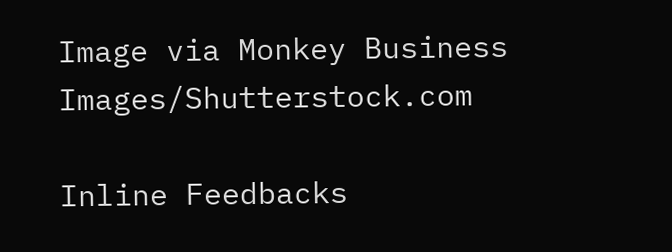Image via Monkey Business Images/Shutterstock.com

Inline Feedbacks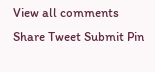View all comments
Share Tweet Submit Pin